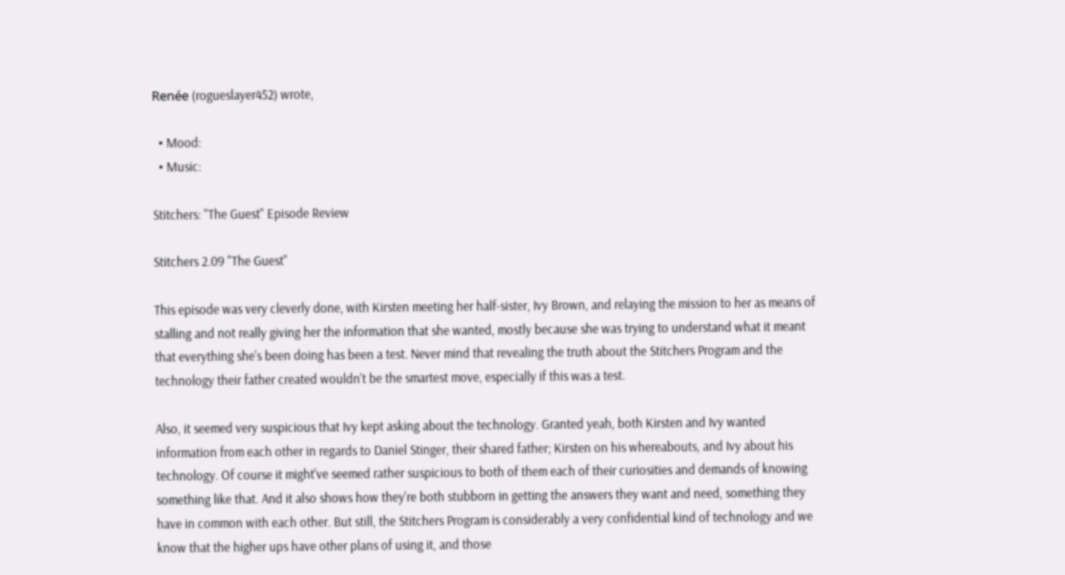Renée (rogueslayer452) wrote,

  • Mood:
  • Music:

Stitchers: "The Guest" Episode Review

Stitchers 2.09 "The Guest"

This episode was very cleverly done, with Kirsten meeting her half-sister, Ivy Brown, and relaying the mission to her as means of stalling and not really giving her the information that she wanted, mostly because she was trying to understand what it meant that everything she's been doing has been a test. Never mind that revealing the truth about the Stitchers Program and the technology their father created wouldn't be the smartest move, especially if this was a test.

Also, it seemed very suspicious that Ivy kept asking about the technology. Granted yeah, both Kirsten and Ivy wanted information from each other in regards to Daniel Stinger, their shared father; Kirsten on his whereabouts, and Ivy about his technology. Of course it might've seemed rather suspicious to both of them each of their curiosities and demands of knowing something like that. And it also shows how they're both stubborn in getting the answers they want and need, something they have in common with each other. But still, the Stitchers Program is considerably a very confidential kind of technology and we know that the higher ups have other plans of using it, and those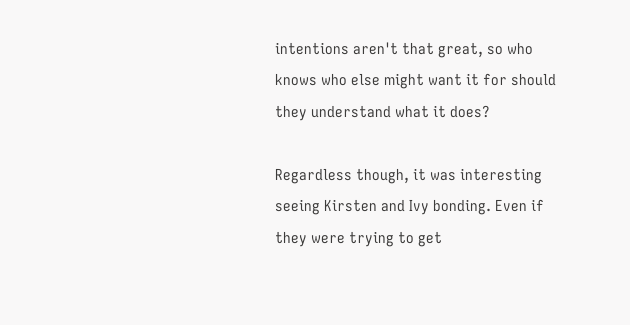intentions aren't that great, so who knows who else might want it for should they understand what it does?

Regardless though, it was interesting seeing Kirsten and Ivy bonding. Even if they were trying to get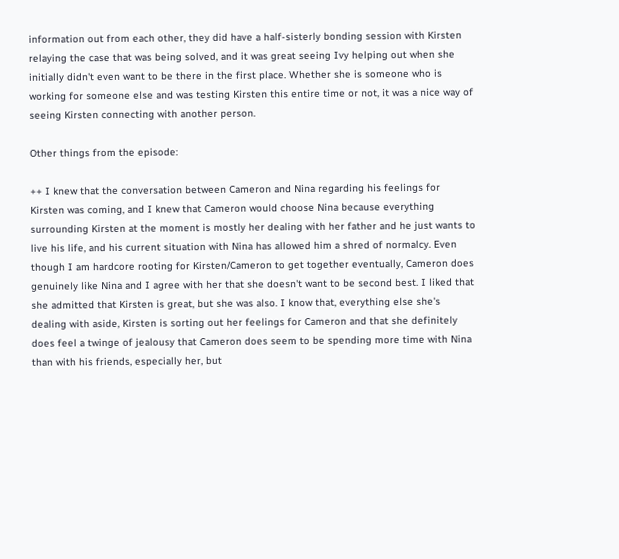information out from each other, they did have a half-sisterly bonding session with Kirsten relaying the case that was being solved, and it was great seeing Ivy helping out when she initially didn't even want to be there in the first place. Whether she is someone who is working for someone else and was testing Kirsten this entire time or not, it was a nice way of seeing Kirsten connecting with another person.

Other things from the episode:

++ I knew that the conversation between Cameron and Nina regarding his feelings for Kirsten was coming, and I knew that Cameron would choose Nina because everything surrounding Kirsten at the moment is mostly her dealing with her father and he just wants to live his life, and his current situation with Nina has allowed him a shred of normalcy. Even though I am hardcore rooting for Kirsten/Cameron to get together eventually, Cameron does genuinely like Nina and I agree with her that she doesn't want to be second best. I liked that she admitted that Kirsten is great, but she was also. I know that, everything else she's dealing with aside, Kirsten is sorting out her feelings for Cameron and that she definitely does feel a twinge of jealousy that Cameron does seem to be spending more time with Nina than with his friends, especially her, but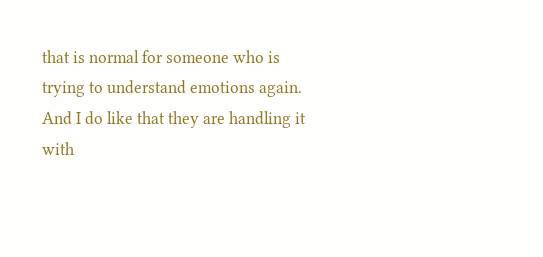that is normal for someone who is trying to understand emotions again. And I do like that they are handling it with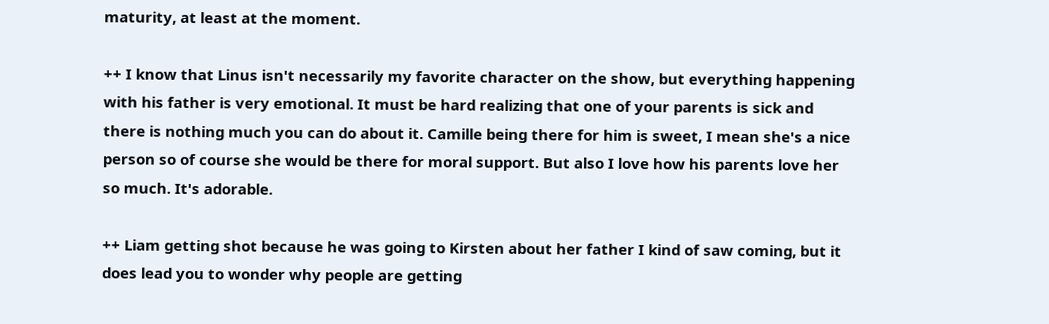maturity, at least at the moment.

++ I know that Linus isn't necessarily my favorite character on the show, but everything happening with his father is very emotional. It must be hard realizing that one of your parents is sick and there is nothing much you can do about it. Camille being there for him is sweet, I mean she's a nice person so of course she would be there for moral support. But also I love how his parents love her so much. It's adorable.

++ Liam getting shot because he was going to Kirsten about her father I kind of saw coming, but it does lead you to wonder why people are getting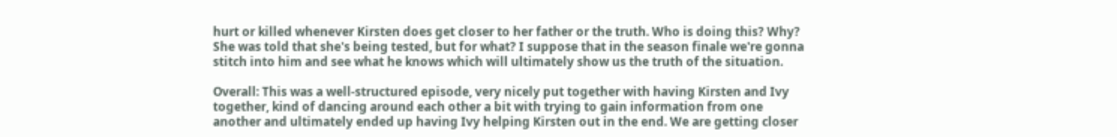hurt or killed whenever Kirsten does get closer to her father or the truth. Who is doing this? Why? She was told that she's being tested, but for what? I suppose that in the season finale we're gonna stitch into him and see what he knows which will ultimately show us the truth of the situation.

Overall: This was a well-structured episode, very nicely put together with having Kirsten and Ivy together, kind of dancing around each other a bit with trying to gain information from one another and ultimately ended up having Ivy helping Kirsten out in the end. We are getting closer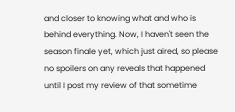and closer to knowing what and who is behind everything. Now, I haven't seen the season finale yet, which just aired, so please no spoilers on any reveals that happened until I post my review of that sometime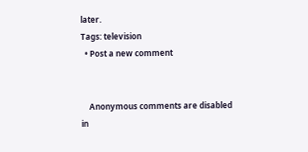later.
Tags: television
  • Post a new comment


    Anonymous comments are disabled in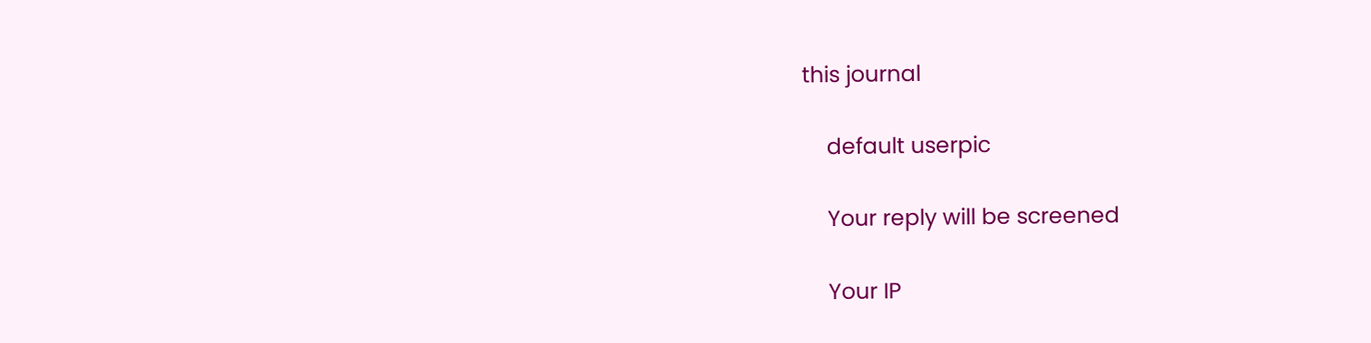this journal

    default userpic

    Your reply will be screened

    Your IP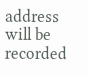address will be recorded